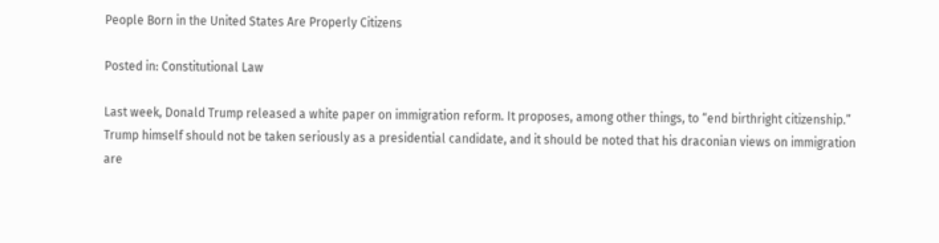People Born in the United States Are Properly Citizens

Posted in: Constitutional Law

Last week, Donald Trump released a white paper on immigration reform. It proposes, among other things, to “end birthright citizenship.” Trump himself should not be taken seriously as a presidential candidate, and it should be noted that his draconian views on immigration are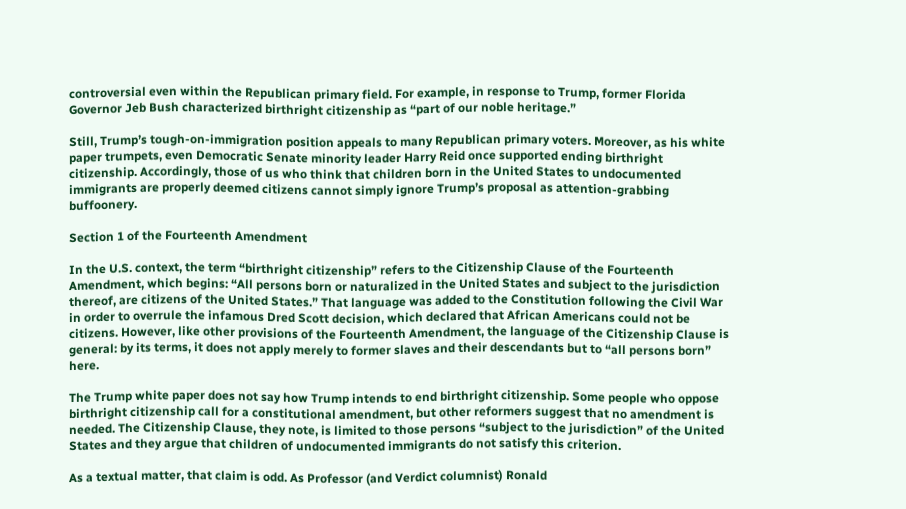controversial even within the Republican primary field. For example, in response to Trump, former Florida Governor Jeb Bush characterized birthright citizenship as “part of our noble heritage.”

Still, Trump’s tough-on-immigration position appeals to many Republican primary voters. Moreover, as his white paper trumpets, even Democratic Senate minority leader Harry Reid once supported ending birthright citizenship. Accordingly, those of us who think that children born in the United States to undocumented immigrants are properly deemed citizens cannot simply ignore Trump’s proposal as attention-grabbing buffoonery.

Section 1 of the Fourteenth Amendment

In the U.S. context, the term “birthright citizenship” refers to the Citizenship Clause of the Fourteenth Amendment, which begins: “All persons born or naturalized in the United States and subject to the jurisdiction thereof, are citizens of the United States.” That language was added to the Constitution following the Civil War in order to overrule the infamous Dred Scott decision, which declared that African Americans could not be citizens. However, like other provisions of the Fourteenth Amendment, the language of the Citizenship Clause is general: by its terms, it does not apply merely to former slaves and their descendants but to “all persons born” here.

The Trump white paper does not say how Trump intends to end birthright citizenship. Some people who oppose birthright citizenship call for a constitutional amendment, but other reformers suggest that no amendment is needed. The Citizenship Clause, they note, is limited to those persons “subject to the jurisdiction” of the United States and they argue that children of undocumented immigrants do not satisfy this criterion.

As a textual matter, that claim is odd. As Professor (and Verdict columnist) Ronald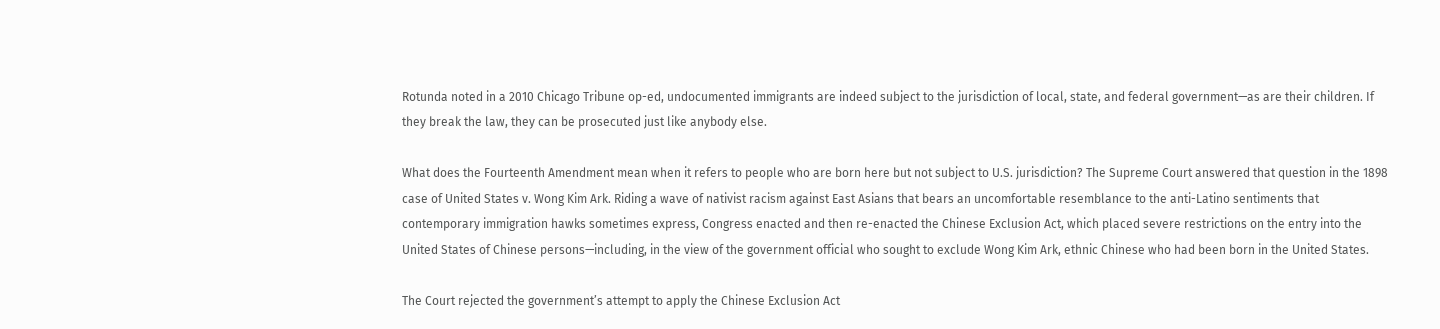Rotunda noted in a 2010 Chicago Tribune op-ed, undocumented immigrants are indeed subject to the jurisdiction of local, state, and federal government—as are their children. If they break the law, they can be prosecuted just like anybody else.

What does the Fourteenth Amendment mean when it refers to people who are born here but not subject to U.S. jurisdiction? The Supreme Court answered that question in the 1898 case of United States v. Wong Kim Ark. Riding a wave of nativist racism against East Asians that bears an uncomfortable resemblance to the anti-Latino sentiments that contemporary immigration hawks sometimes express, Congress enacted and then re-enacted the Chinese Exclusion Act, which placed severe restrictions on the entry into the United States of Chinese persons—including, in the view of the government official who sought to exclude Wong Kim Ark, ethnic Chinese who had been born in the United States.

The Court rejected the government’s attempt to apply the Chinese Exclusion Act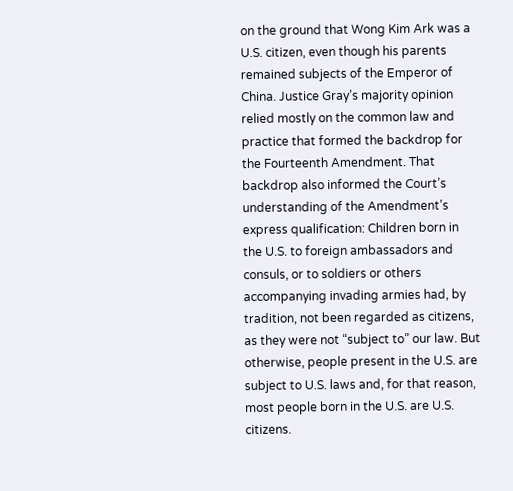on the ground that Wong Kim Ark was a U.S. citizen, even though his parents remained subjects of the Emperor of China. Justice Gray’s majority opinion relied mostly on the common law and practice that formed the backdrop for the Fourteenth Amendment. That backdrop also informed the Court’s understanding of the Amendment’s express qualification: Children born in the U.S. to foreign ambassadors and consuls, or to soldiers or others accompanying invading armies had, by tradition, not been regarded as citizens, as they were not “subject to” our law. But otherwise, people present in the U.S. are subject to U.S. laws and, for that reason, most people born in the U.S. are U.S. citizens.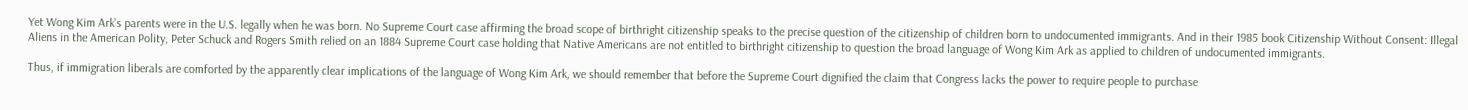Yet Wong Kim Ark’s parents were in the U.S. legally when he was born. No Supreme Court case affirming the broad scope of birthright citizenship speaks to the precise question of the citizenship of children born to undocumented immigrants. And in their 1985 book Citizenship Without Consent: Illegal Aliens in the American Polity, Peter Schuck and Rogers Smith relied on an 1884 Supreme Court case holding that Native Americans are not entitled to birthright citizenship to question the broad language of Wong Kim Ark as applied to children of undocumented immigrants.

Thus, if immigration liberals are comforted by the apparently clear implications of the language of Wong Kim Ark, we should remember that before the Supreme Court dignified the claim that Congress lacks the power to require people to purchase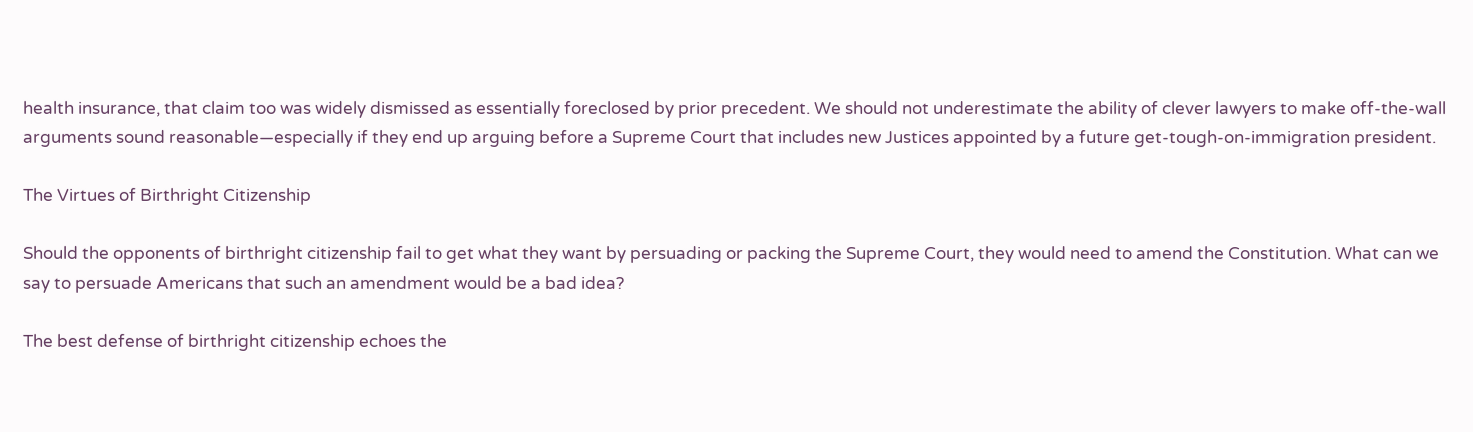health insurance, that claim too was widely dismissed as essentially foreclosed by prior precedent. We should not underestimate the ability of clever lawyers to make off-the-wall arguments sound reasonable—especially if they end up arguing before a Supreme Court that includes new Justices appointed by a future get-tough-on-immigration president.

The Virtues of Birthright Citizenship

Should the opponents of birthright citizenship fail to get what they want by persuading or packing the Supreme Court, they would need to amend the Constitution. What can we say to persuade Americans that such an amendment would be a bad idea?

The best defense of birthright citizenship echoes the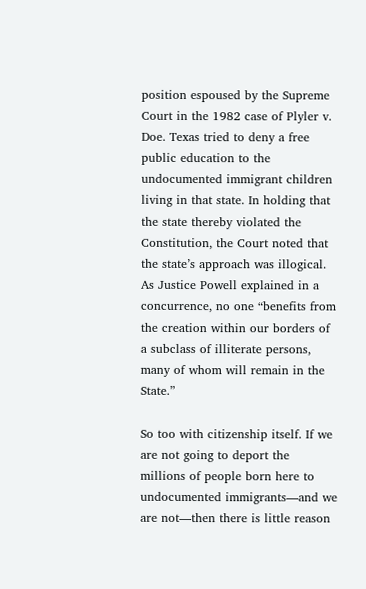position espoused by the Supreme Court in the 1982 case of Plyler v. Doe. Texas tried to deny a free public education to the undocumented immigrant children living in that state. In holding that the state thereby violated the Constitution, the Court noted that the state’s approach was illogical. As Justice Powell explained in a concurrence, no one “benefits from the creation within our borders of a subclass of illiterate persons, many of whom will remain in the State.”

So too with citizenship itself. If we are not going to deport the millions of people born here to undocumented immigrants—and we are not—then there is little reason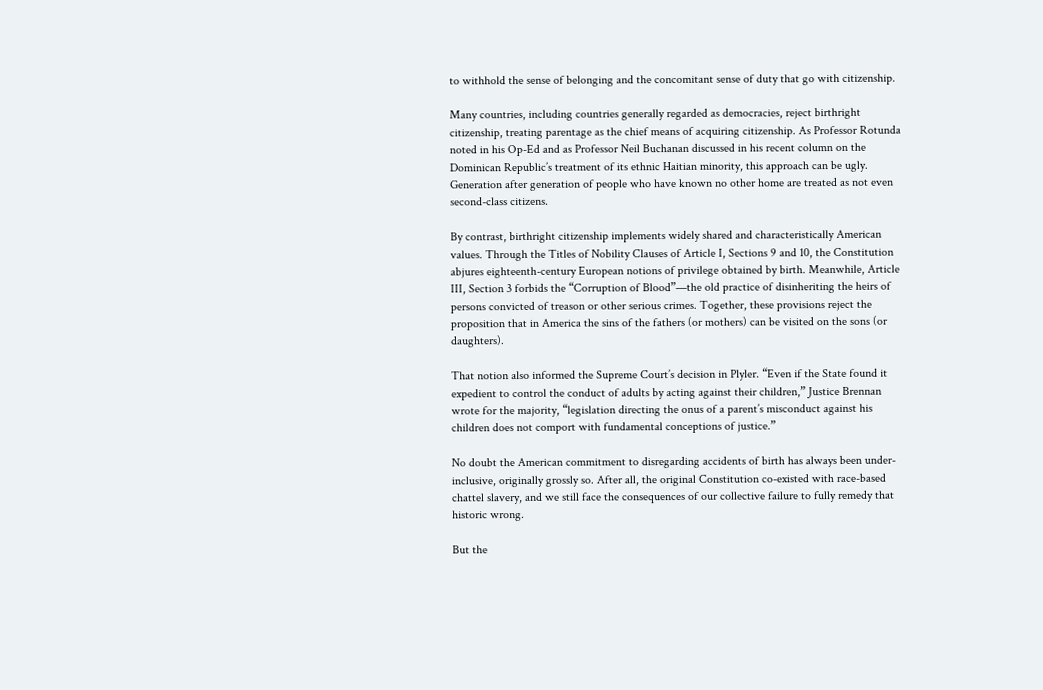to withhold the sense of belonging and the concomitant sense of duty that go with citizenship.

Many countries, including countries generally regarded as democracies, reject birthright citizenship, treating parentage as the chief means of acquiring citizenship. As Professor Rotunda noted in his Op-Ed and as Professor Neil Buchanan discussed in his recent column on the Dominican Republic’s treatment of its ethnic Haitian minority, this approach can be ugly. Generation after generation of people who have known no other home are treated as not even second-class citizens.

By contrast, birthright citizenship implements widely shared and characteristically American values. Through the Titles of Nobility Clauses of Article I, Sections 9 and 10, the Constitution abjures eighteenth-century European notions of privilege obtained by birth. Meanwhile, Article III, Section 3 forbids the “Corruption of Blood”—the old practice of disinheriting the heirs of persons convicted of treason or other serious crimes. Together, these provisions reject the proposition that in America the sins of the fathers (or mothers) can be visited on the sons (or daughters).

That notion also informed the Supreme Court’s decision in Plyler. “Even if the State found it expedient to control the conduct of adults by acting against their children,” Justice Brennan wrote for the majority, “legislation directing the onus of a parent’s misconduct against his children does not comport with fundamental conceptions of justice.”

No doubt the American commitment to disregarding accidents of birth has always been under-inclusive, originally grossly so. After all, the original Constitution co-existed with race-based chattel slavery, and we still face the consequences of our collective failure to fully remedy that historic wrong.

But the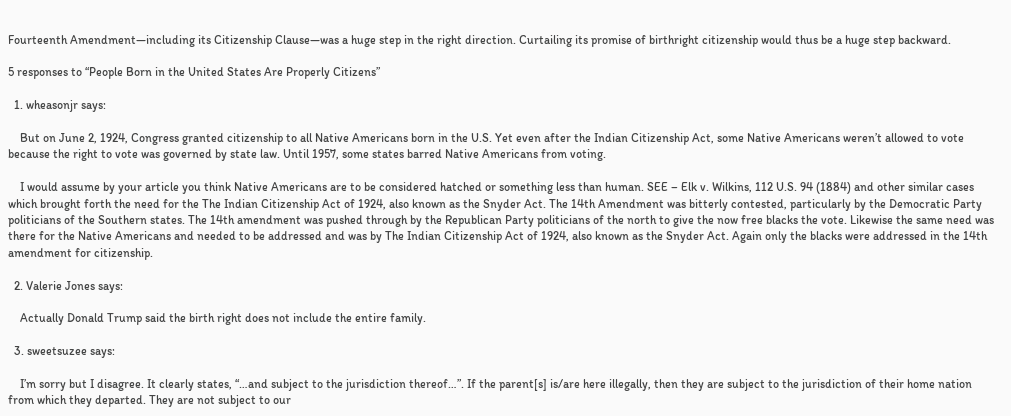Fourteenth Amendment—including its Citizenship Clause—was a huge step in the right direction. Curtailing its promise of birthright citizenship would thus be a huge step backward.

5 responses to “People Born in the United States Are Properly Citizens”

  1. wheasonjr says:

    But on June 2, 1924, Congress granted citizenship to all Native Americans born in the U.S. Yet even after the Indian Citizenship Act, some Native Americans weren’t allowed to vote because the right to vote was governed by state law. Until 1957, some states barred Native Americans from voting.

    I would assume by your article you think Native Americans are to be considered hatched or something less than human. SEE – Elk v. Wilkins, 112 U.S. 94 (1884) and other similar cases which brought forth the need for the The Indian Citizenship Act of 1924, also known as the Snyder Act. The 14th Amendment was bitterly contested, particularly by the Democratic Party politicians of the Southern states. The 14th amendment was pushed through by the Republican Party politicians of the north to give the now free blacks the vote. Likewise the same need was there for the Native Americans and needed to be addressed and was by The Indian Citizenship Act of 1924, also known as the Snyder Act. Again only the blacks were addressed in the 14th amendment for citizenship.

  2. Valerie Jones says:

    Actually Donald Trump said the birth right does not include the entire family.

  3. sweetsuzee says:

    I’m sorry but I disagree. It clearly states, “…and subject to the jurisdiction thereof…”. If the parent[s] is/are here illegally, then they are subject to the jurisdiction of their home nation from which they departed. They are not subject to our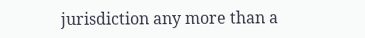jurisdiction any more than a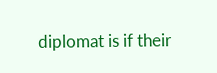diplomat is if their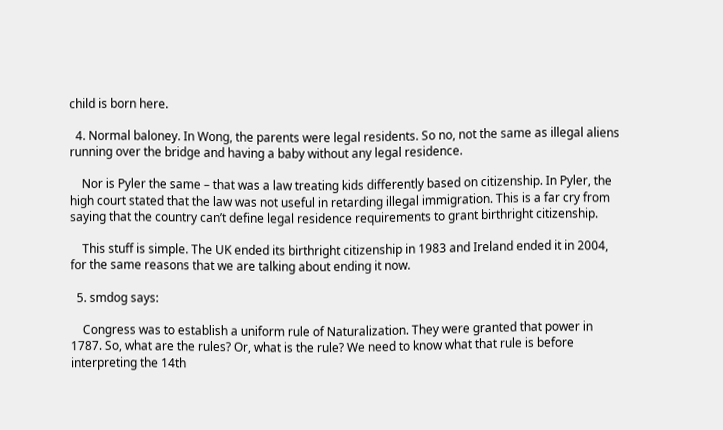child is born here.

  4. Normal baloney. In Wong, the parents were legal residents. So no, not the same as illegal aliens running over the bridge and having a baby without any legal residence.

    Nor is Pyler the same – that was a law treating kids differently based on citizenship. In Pyler, the high court stated that the law was not useful in retarding illegal immigration. This is a far cry from saying that the country can’t define legal residence requirements to grant birthright citizenship.

    This stuff is simple. The UK ended its birthright citizenship in 1983 and Ireland ended it in 2004, for the same reasons that we are talking about ending it now.

  5. smdog says:

    Congress was to establish a uniform rule of Naturalization. They were granted that power in 1787. So, what are the rules? Or, what is the rule? We need to know what that rule is before interpreting the 14th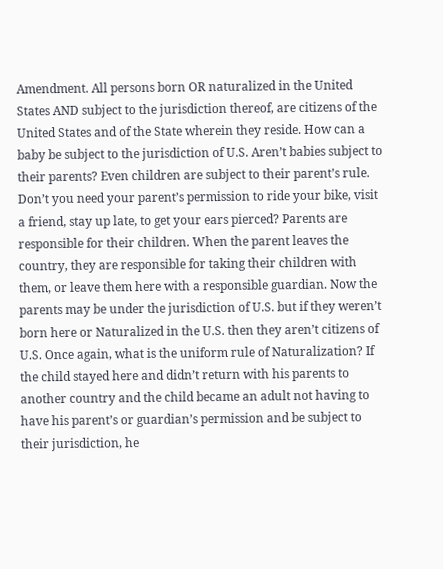Amendment. All persons born OR naturalized in the United States AND subject to the jurisdiction thereof, are citizens of the United States and of the State wherein they reside. How can a baby be subject to the jurisdiction of U.S. Aren’t babies subject to their parents? Even children are subject to their parent’s rule. Don’t you need your parent’s permission to ride your bike, visit a friend, stay up late, to get your ears pierced? Parents are responsible for their children. When the parent leaves the country, they are responsible for taking their children with them, or leave them here with a responsible guardian. Now the parents may be under the jurisdiction of U.S. but if they weren’t born here or Naturalized in the U.S. then they aren’t citizens of U.S. Once again, what is the uniform rule of Naturalization? If the child stayed here and didn’t return with his parents to another country and the child became an adult not having to have his parent’s or guardian’s permission and be subject to their jurisdiction, he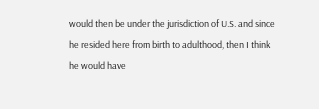would then be under the jurisdiction of U.S. and since he resided here from birth to adulthood, then I think he would have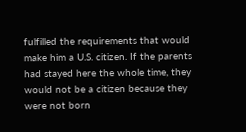fulfilled the requirements that would make him a U.S. citizen. If the parents had stayed here the whole time, they would not be a citizen because they were not born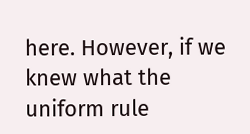here. However, if we knew what the uniform rule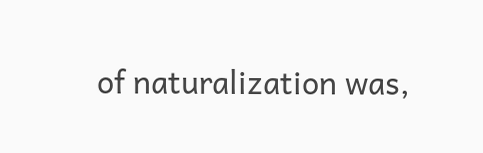of naturalization was,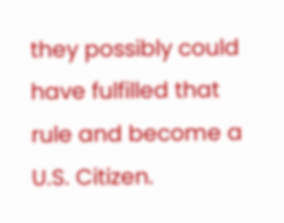they possibly could have fulfilled that rule and become a U.S. Citizen.